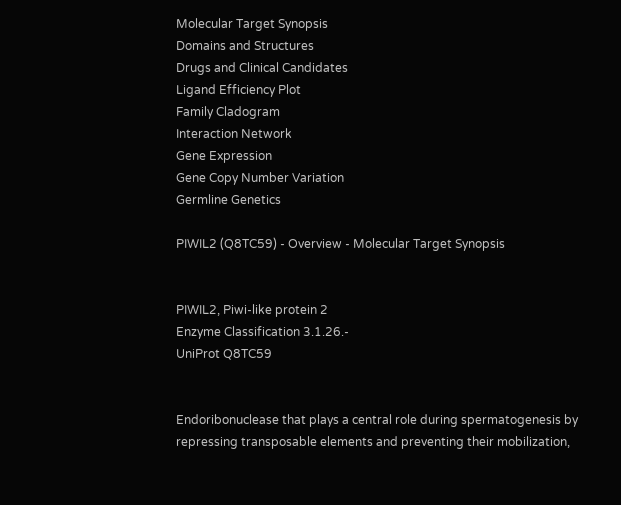Molecular Target Synopsis
Domains and Structures
Drugs and Clinical Candidates
Ligand Efficiency Plot
Family Cladogram
Interaction Network
Gene Expression
Gene Copy Number Variation
Germline Genetics

PIWIL2 (Q8TC59) - Overview - Molecular Target Synopsis


PIWIL2, Piwi-like protein 2
Enzyme Classification 3.1.26.-
UniProt Q8TC59


Endoribonuclease that plays a central role during spermatogenesis by repressing transposable elements and preventing their mobilization,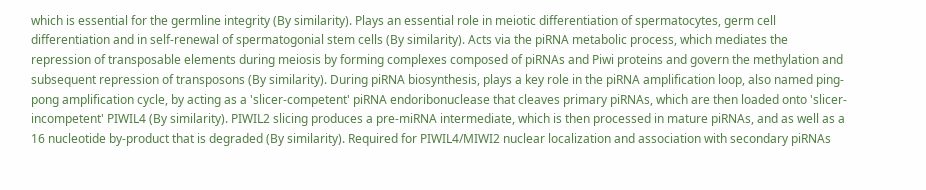which is essential for the germline integrity (By similarity). Plays an essential role in meiotic differentiation of spermatocytes, germ cell differentiation and in self-renewal of spermatogonial stem cells (By similarity). Acts via the piRNA metabolic process, which mediates the repression of transposable elements during meiosis by forming complexes composed of piRNAs and Piwi proteins and govern the methylation and subsequent repression of transposons (By similarity). During piRNA biosynthesis, plays a key role in the piRNA amplification loop, also named ping-pong amplification cycle, by acting as a 'slicer-competent' piRNA endoribonuclease that cleaves primary piRNAs, which are then loaded onto 'slicer-incompetent' PIWIL4 (By similarity). PIWIL2 slicing produces a pre-miRNA intermediate, which is then processed in mature piRNAs, and as well as a 16 nucleotide by-product that is degraded (By similarity). Required for PIWIL4/MIWI2 nuclear localization and association with secondary piRNAs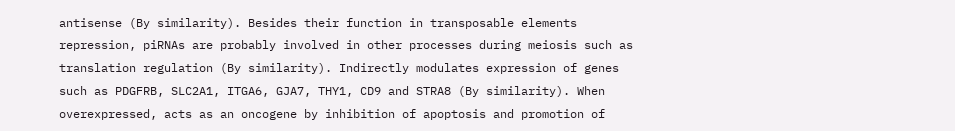antisense (By similarity). Besides their function in transposable elements repression, piRNAs are probably involved in other processes during meiosis such as translation regulation (By similarity). Indirectly modulates expression of genes such as PDGFRB, SLC2A1, ITGA6, GJA7, THY1, CD9 and STRA8 (By similarity). When overexpressed, acts as an oncogene by inhibition of apoptosis and promotion of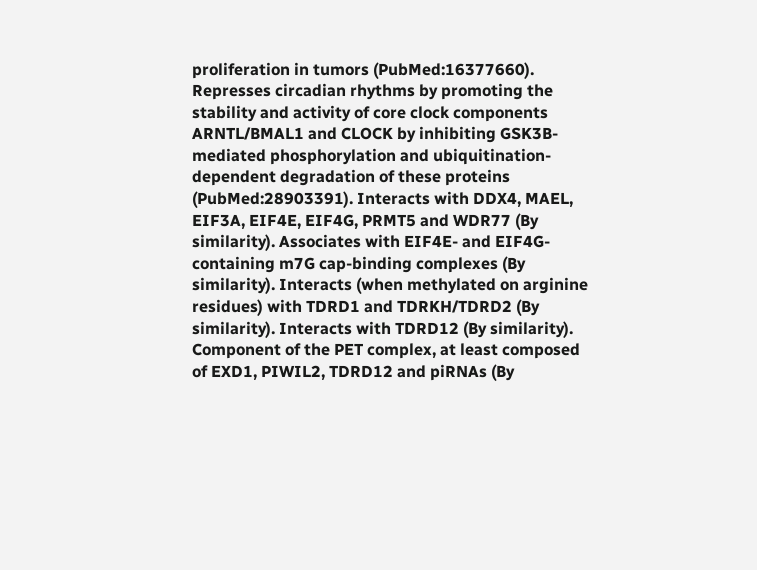proliferation in tumors (PubMed:16377660). Represses circadian rhythms by promoting the stability and activity of core clock components ARNTL/BMAL1 and CLOCK by inhibiting GSK3B-mediated phosphorylation and ubiquitination-dependent degradation of these proteins (PubMed:28903391). Interacts with DDX4, MAEL, EIF3A, EIF4E, EIF4G, PRMT5 and WDR77 (By similarity). Associates with EIF4E- and EIF4G-containing m7G cap-binding complexes (By similarity). Interacts (when methylated on arginine residues) with TDRD1 and TDRKH/TDRD2 (By similarity). Interacts with TDRD12 (By similarity). Component of the PET complex, at least composed of EXD1, PIWIL2, TDRD12 and piRNAs (By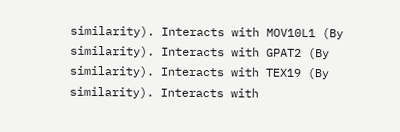similarity). Interacts with MOV10L1 (By similarity). Interacts with GPAT2 (By similarity). Interacts with TEX19 (By similarity). Interacts with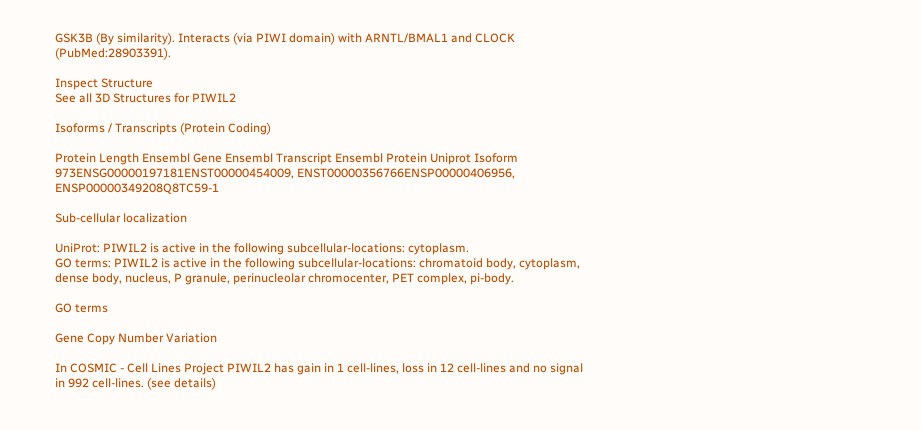GSK3B (By similarity). Interacts (via PIWI domain) with ARNTL/BMAL1 and CLOCK (PubMed:28903391).

Inspect Structure
See all 3D Structures for PIWIL2

Isoforms / Transcripts (Protein Coding)

Protein Length Ensembl Gene Ensembl Transcript Ensembl Protein Uniprot Isoform
973ENSG00000197181ENST00000454009, ENST00000356766ENSP00000406956, ENSP00000349208Q8TC59-1

Sub-cellular localization

UniProt: PIWIL2 is active in the following subcellular-locations: cytoplasm.
GO terms: PIWIL2 is active in the following subcellular-locations: chromatoid body, cytoplasm, dense body, nucleus, P granule, perinucleolar chromocenter, PET complex, pi-body.

GO terms

Gene Copy Number Variation

In COSMIC - Cell Lines Project PIWIL2 has gain in 1 cell-lines, loss in 12 cell-lines and no signal in 992 cell-lines. (see details)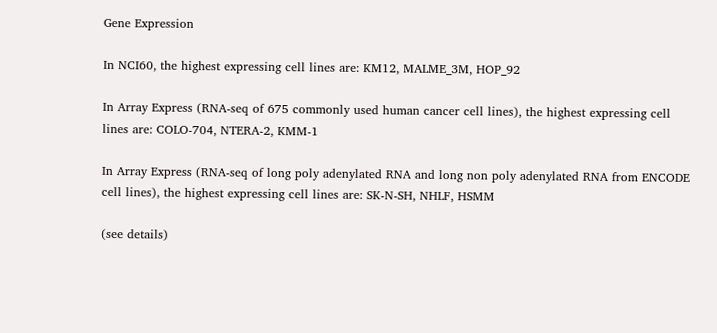Gene Expression

In NCI60, the highest expressing cell lines are: KM12, MALME_3M, HOP_92

In Array Express (RNA-seq of 675 commonly used human cancer cell lines), the highest expressing cell lines are: COLO-704, NTERA-2, KMM-1

In Array Express (RNA-seq of long poly adenylated RNA and long non poly adenylated RNA from ENCODE cell lines), the highest expressing cell lines are: SK-N-SH, NHLF, HSMM

(see details)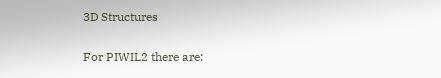3D Structures

For PIWIL2 there are: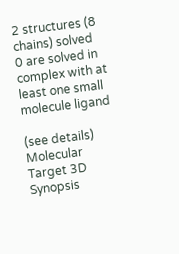2 structures (8 chains) solved
0 are solved in complex with at least one small molecule ligand

(see details)
Molecular Target 3D Synopsis